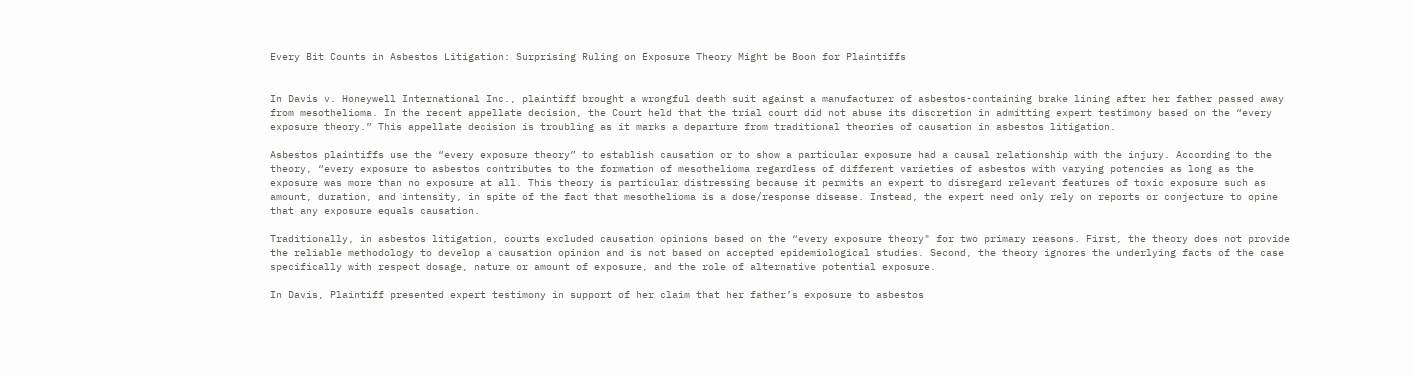Every Bit Counts in Asbestos Litigation: Surprising Ruling on Exposure Theory Might be Boon for Plaintiffs


In Davis v. Honeywell International Inc., plaintiff brought a wrongful death suit against a manufacturer of asbestos-containing brake lining after her father passed away from mesothelioma. In the recent appellate decision, the Court held that the trial court did not abuse its discretion in admitting expert testimony based on the “every exposure theory.” This appellate decision is troubling as it marks a departure from traditional theories of causation in asbestos litigation.

Asbestos plaintiffs use the “every exposure theory” to establish causation or to show a particular exposure had a causal relationship with the injury. According to the theory, “every exposure to asbestos contributes to the formation of mesothelioma regardless of different varieties of asbestos with varying potencies as long as the exposure was more than no exposure at all. This theory is particular distressing because it permits an expert to disregard relevant features of toxic exposure such as amount, duration, and intensity, in spite of the fact that mesothelioma is a dose/response disease. Instead, the expert need only rely on reports or conjecture to opine that any exposure equals causation.

Traditionally, in asbestos litigation, courts excluded causation opinions based on the “every exposure theory" for two primary reasons. First, the theory does not provide the reliable methodology to develop a causation opinion and is not based on accepted epidemiological studies. Second, the theory ignores the underlying facts of the case specifically with respect dosage, nature or amount of exposure, and the role of alternative potential exposure.

In Davis, Plaintiff presented expert testimony in support of her claim that her father’s exposure to asbestos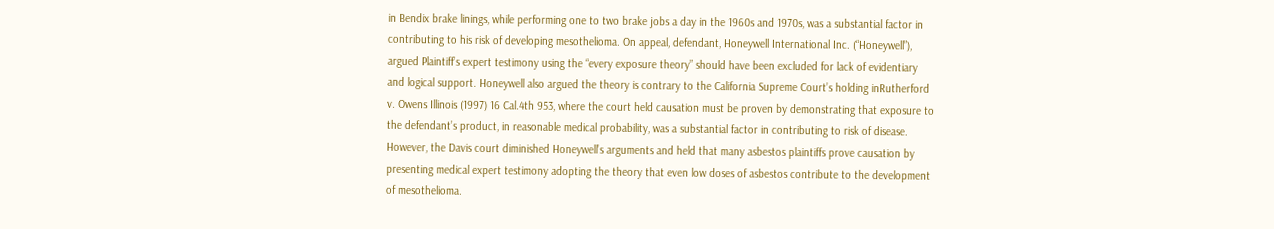in Bendix brake linings, while performing one to two brake jobs a day in the 1960s and 1970s, was a substantial factor in contributing to his risk of developing mesothelioma. On appeal, defendant, Honeywell International Inc. (“Honeywell”), argued Plaintiff’s expert testimony using the “every exposure theory” should have been excluded for lack of evidentiary and logical support. Honeywell also argued the theory is contrary to the California Supreme Court’s holding inRutherford v. Owens Illinois (1997) 16 Cal.4th 953, where the court held causation must be proven by demonstrating that exposure to the defendant’s product, in reasonable medical probability, was a substantial factor in contributing to risk of disease. However, the Davis court diminished Honeywell’s arguments and held that many asbestos plaintiffs prove causation by presenting medical expert testimony adopting the theory that even low doses of asbestos contribute to the development of mesothelioma.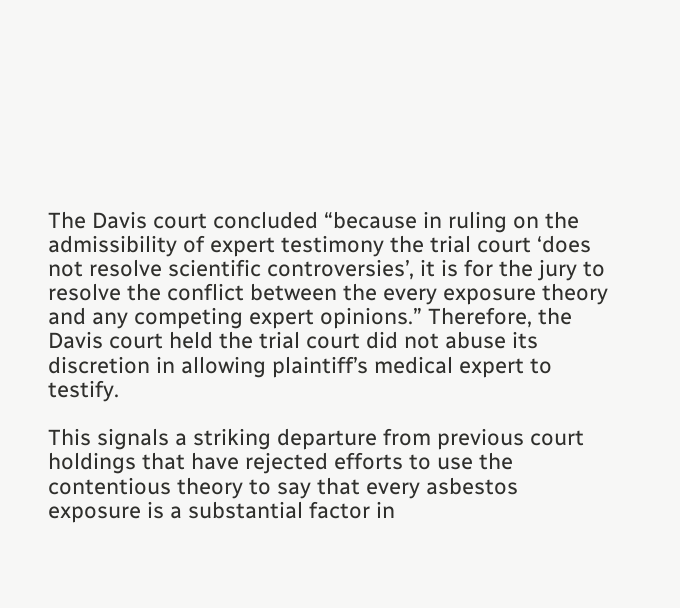The Davis court concluded “because in ruling on the admissibility of expert testimony the trial court ‘does not resolve scientific controversies’, it is for the jury to resolve the conflict between the every exposure theory and any competing expert opinions.” Therefore, the Davis court held the trial court did not abuse its discretion in allowing plaintiff’s medical expert to testify.

This signals a striking departure from previous court holdings that have rejected efforts to use the contentious theory to say that every asbestos exposure is a substantial factor in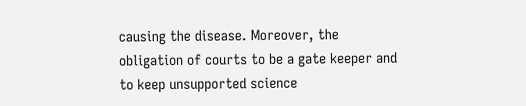causing the disease. Moreover, the obligation of courts to be a gate keeper and to keep unsupported science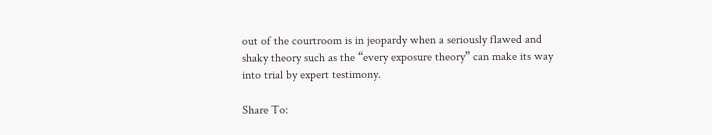out of the courtroom is in jeopardy when a seriously flawed and shaky theory such as the “every exposure theory” can make its way into trial by expert testimony.

Share To: